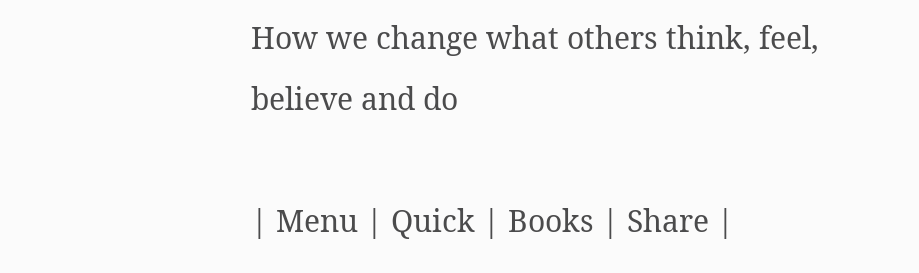How we change what others think, feel, believe and do

| Menu | Quick | Books | Share |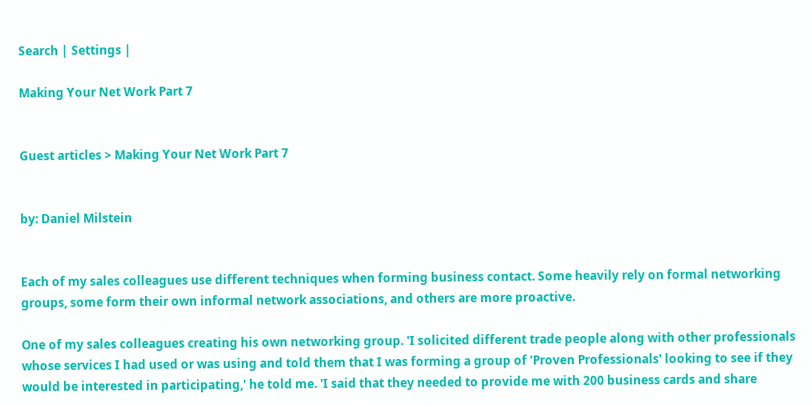Search | Settings |

Making Your Net Work Part 7


Guest articles > Making Your Net Work Part 7


by: Daniel Milstein


Each of my sales colleagues use different techniques when forming business contact. Some heavily rely on formal networking groups, some form their own informal network associations, and others are more proactive.

One of my sales colleagues creating his own networking group. 'I solicited different trade people along with other professionals whose services I had used or was using and told them that I was forming a group of 'Proven Professionals' looking to see if they would be interested in participating,' he told me. 'I said that they needed to provide me with 200 business cards and share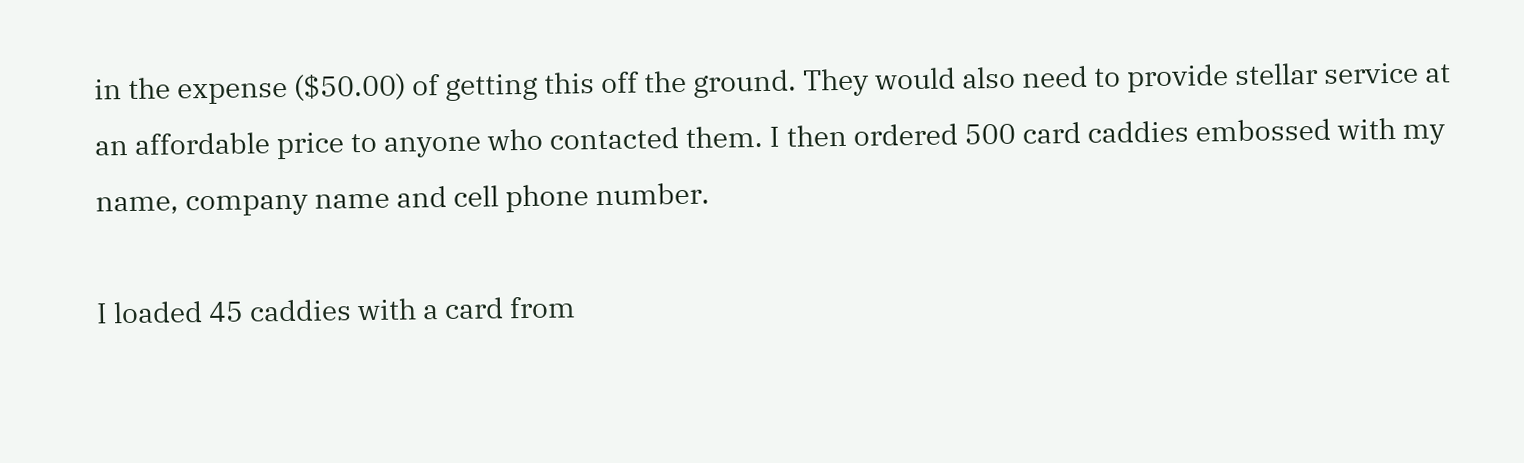in the expense ($50.00) of getting this off the ground. They would also need to provide stellar service at an affordable price to anyone who contacted them. I then ordered 500 card caddies embossed with my name, company name and cell phone number.

I loaded 45 caddies with a card from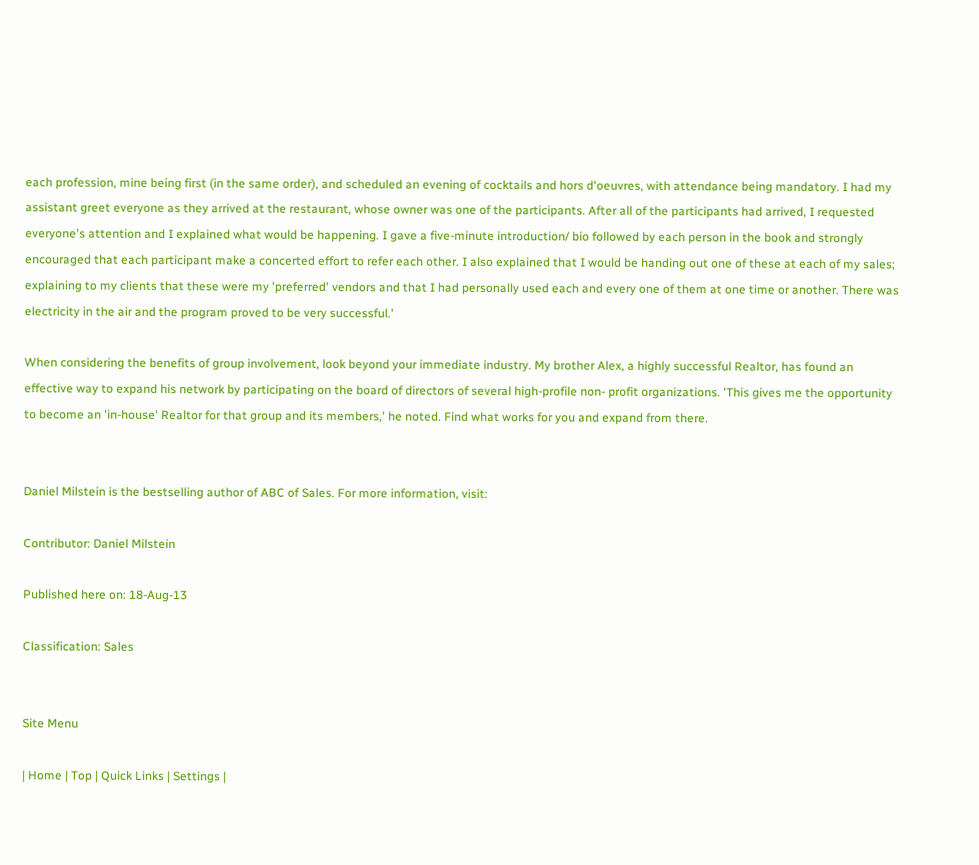each profession, mine being first (in the same order), and scheduled an evening of cocktails and hors d'oeuvres, with attendance being mandatory. I had my assistant greet everyone as they arrived at the restaurant, whose owner was one of the participants. After all of the participants had arrived, I requested everyone's attention and I explained what would be happening. I gave a five-minute introduction/ bio followed by each person in the book and strongly encouraged that each participant make a concerted effort to refer each other. I also explained that I would be handing out one of these at each of my sales; explaining to my clients that these were my 'preferred' vendors and that I had personally used each and every one of them at one time or another. There was electricity in the air and the program proved to be very successful.'

When considering the benefits of group involvement, look beyond your immediate industry. My brother Alex, a highly successful Realtor, has found an effective way to expand his network by participating on the board of directors of several high-profile non- profit organizations. 'This gives me the opportunity to become an 'in-house' Realtor for that group and its members,' he noted. Find what works for you and expand from there.


Daniel Milstein is the bestselling author of ABC of Sales. For more information, visit:

Contributor: Daniel Milstein

Published here on: 18-Aug-13

Classification: Sales


Site Menu

| Home | Top | Quick Links | Settings |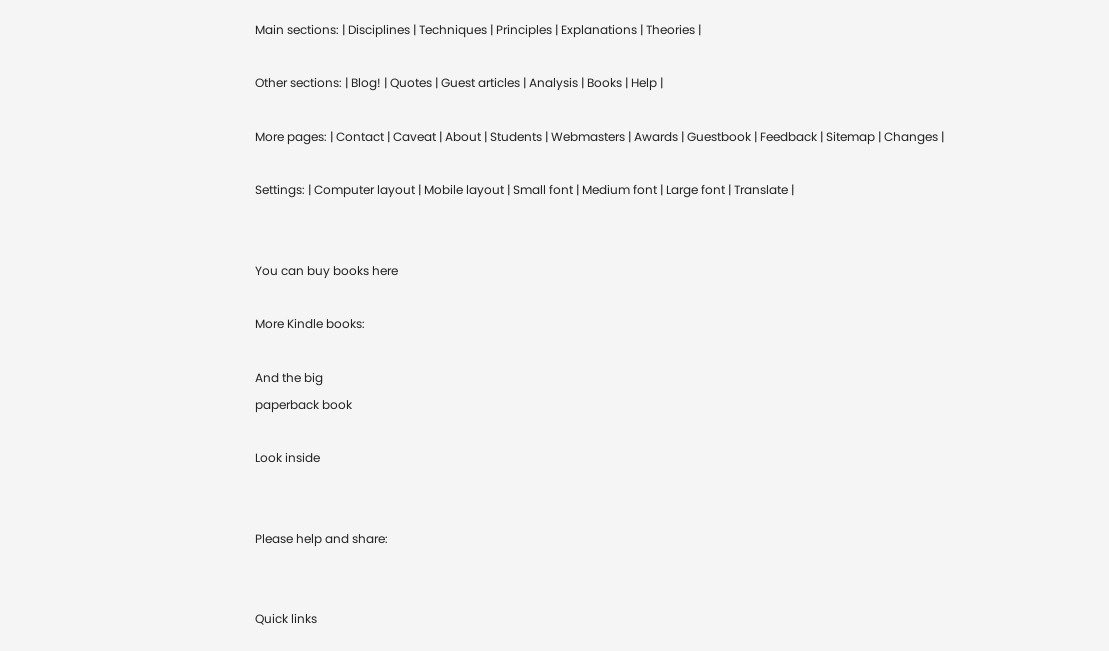Main sections: | Disciplines | Techniques | Principles | Explanations | Theories |

Other sections: | Blog! | Quotes | Guest articles | Analysis | Books | Help |

More pages: | Contact | Caveat | About | Students | Webmasters | Awards | Guestbook | Feedback | Sitemap | Changes |

Settings: | Computer layout | Mobile layout | Small font | Medium font | Large font | Translate |


You can buy books here

More Kindle books:

And the big
paperback book

Look inside


Please help and share:


Quick links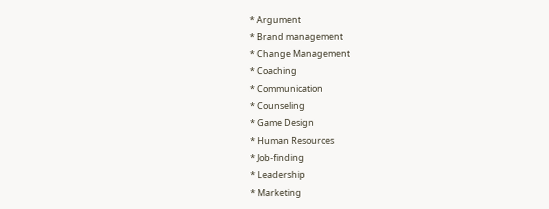* Argument
* Brand management
* Change Management
* Coaching
* Communication
* Counseling
* Game Design
* Human Resources
* Job-finding
* Leadership
* Marketing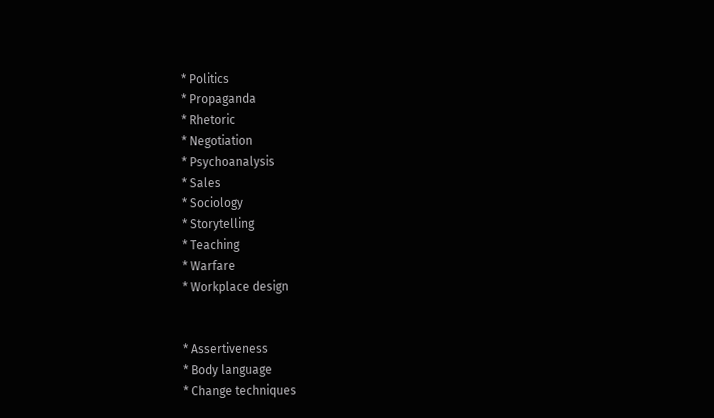* Politics
* Propaganda
* Rhetoric
* Negotiation
* Psychoanalysis
* Sales
* Sociology
* Storytelling
* Teaching
* Warfare
* Workplace design


* Assertiveness
* Body language
* Change techniques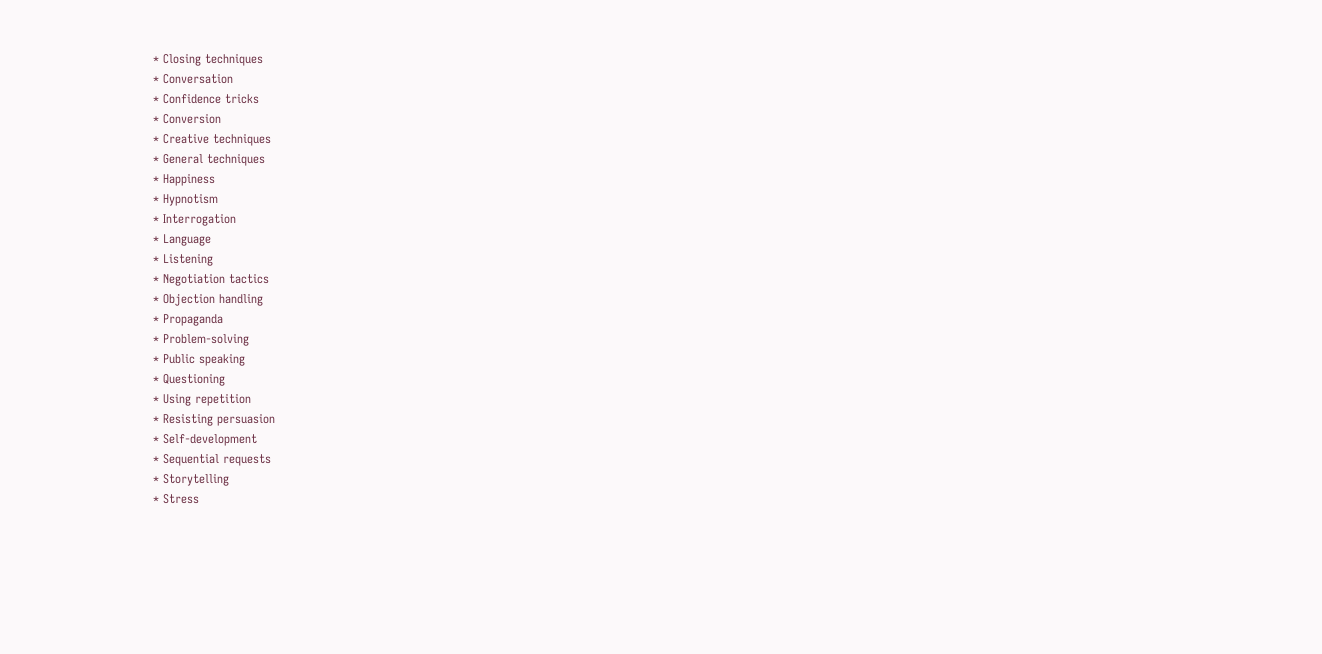* Closing techniques
* Conversation
* Confidence tricks
* Conversion
* Creative techniques
* General techniques
* Happiness
* Hypnotism
* Interrogation
* Language
* Listening
* Negotiation tactics
* Objection handling
* Propaganda
* Problem-solving
* Public speaking
* Questioning
* Using repetition
* Resisting persuasion
* Self-development
* Sequential requests
* Storytelling
* Stress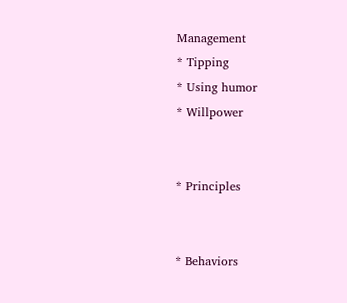Management
* Tipping
* Using humor
* Willpower


* Principles


* Behaviors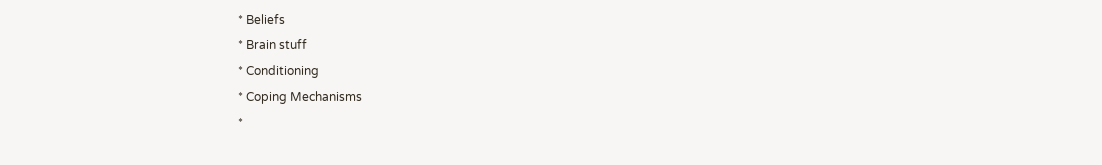* Beliefs
* Brain stuff
* Conditioning
* Coping Mechanisms
*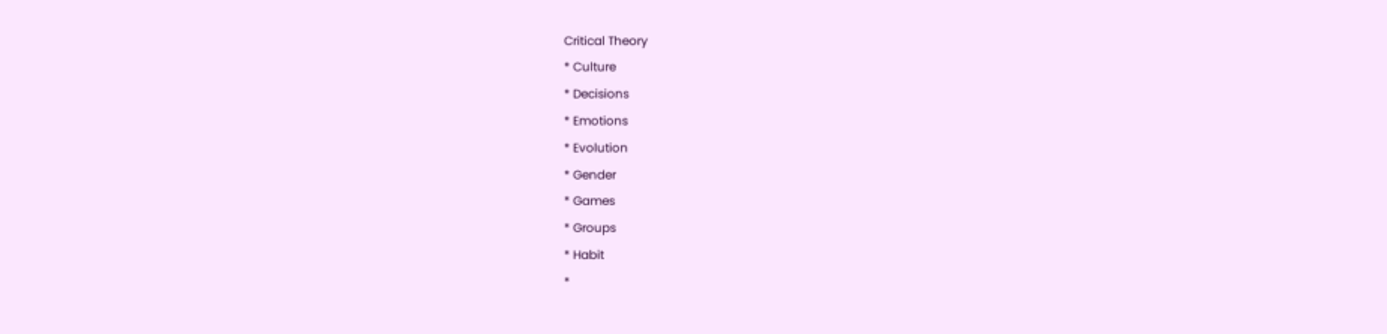Critical Theory
* Culture
* Decisions
* Emotions
* Evolution
* Gender
* Games
* Groups
* Habit
*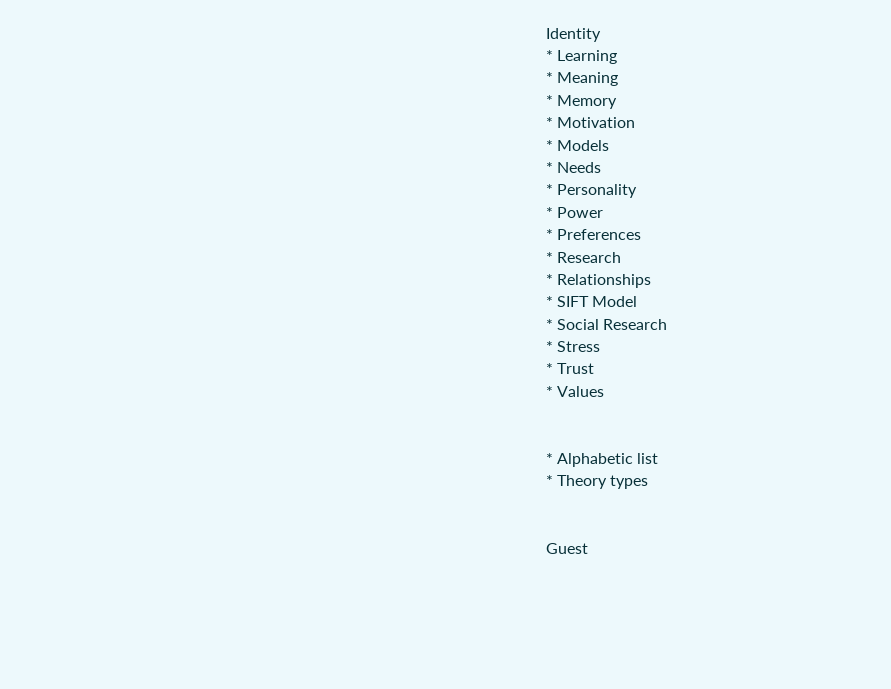Identity
* Learning
* Meaning
* Memory
* Motivation
* Models
* Needs
* Personality
* Power
* Preferences
* Research
* Relationships
* SIFT Model
* Social Research
* Stress
* Trust
* Values


* Alphabetic list
* Theory types


Guest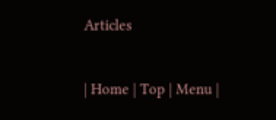Articles


| Home | Top | Menu |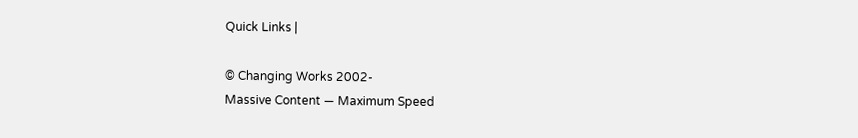Quick Links |

© Changing Works 2002-
Massive Content — Maximum Speed